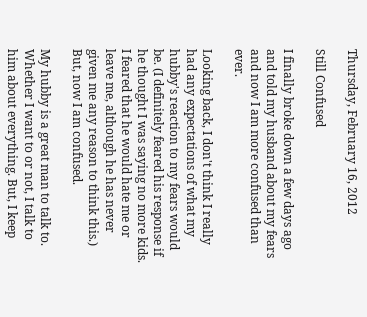Thursday, February 16, 2012

Still Confused

I finally broke down a few days ago and told my husband about my fears and now I am more confused than ever.

Looking back, I don't think I really had any expectations of what my hubby's reaction to my fears would be. (I definitely feared his response if he thought I was saying no more kids. I feared that he would hate me or leave me, although he has never given me any reason to think this.) But, now I am confused.

My hubby is a great man to talk to. Whether I want to or not, I talk to him about everything. But, I keep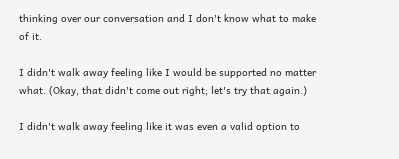thinking over our conversation and I don't know what to make of it.

I didn't walk away feeling like I would be supported no matter what. (Okay, that didn't come out right; let's try that again.)

I didn't walk away feeling like it was even a valid option to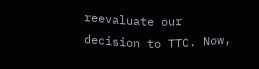reevaluate our decision to TTC. Now,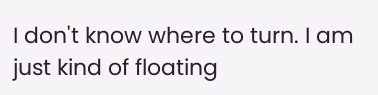I don't know where to turn. I am just kind of floating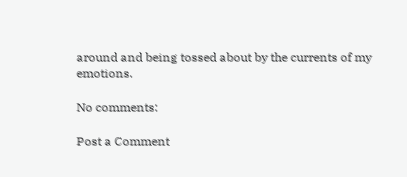around and being tossed about by the currents of my emotions.

No comments:

Post a Comment